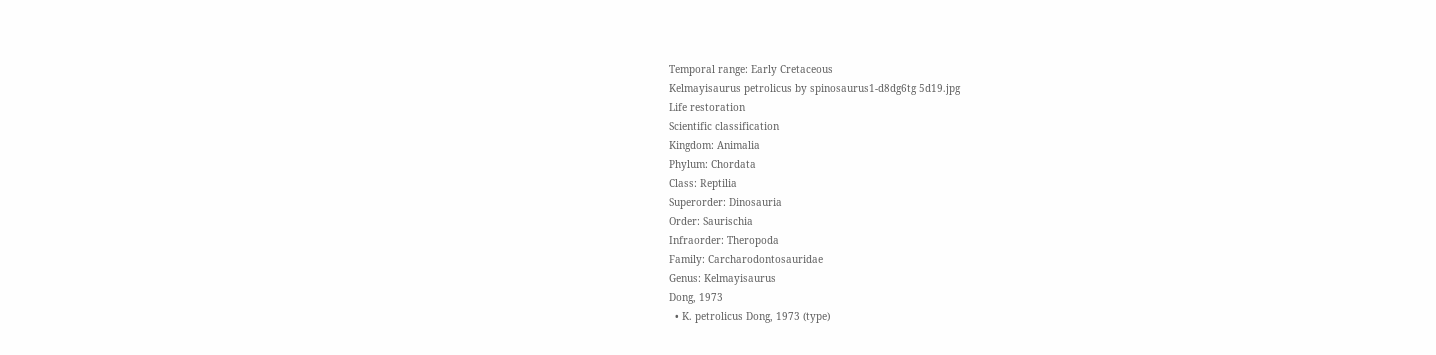Temporal range: Early Cretaceous
Kelmayisaurus petrolicus by spinosaurus1-d8dg6tg 5d19.jpg
Life restoration
Scientific classification
Kingdom: Animalia
Phylum: Chordata
Class: Reptilia
Superorder: Dinosauria
Order: Saurischia
Infraorder: Theropoda
Family: Carcharodontosauridae
Genus: Kelmayisaurus
Dong, 1973
  • K. petrolicus Dong, 1973 (type)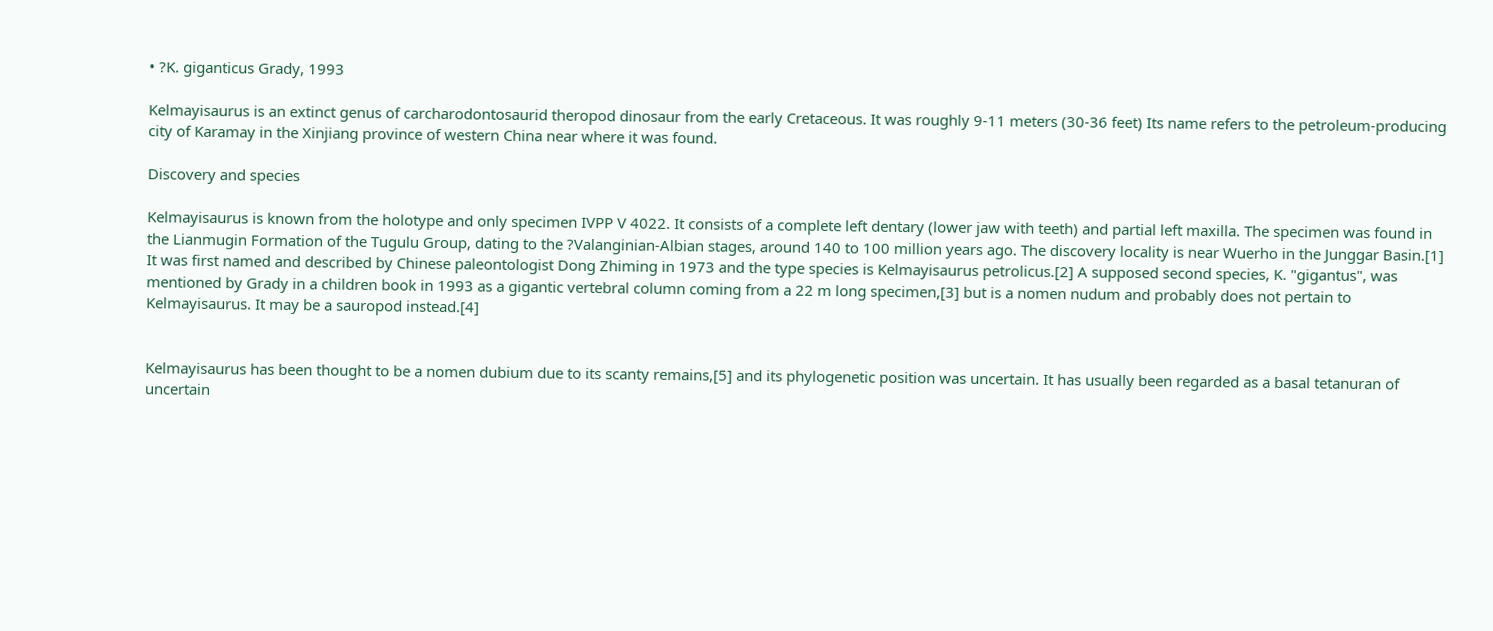• ?K. giganticus Grady, 1993

Kelmayisaurus is an extinct genus of carcharodontosaurid theropod dinosaur from the early Cretaceous. It was roughly 9-11 meters (30-36 feet) Its name refers to the petroleum-producing city of Karamay in the Xinjiang province of western China near where it was found.

Discovery and species

Kelmayisaurus is known from the holotype and only specimen IVPP V 4022. It consists of a complete left dentary (lower jaw with teeth) and partial left maxilla. The specimen was found in the Lianmugin Formation of the Tugulu Group, dating to the ?Valanginian-Albian stages, around 140 to 100 million years ago. The discovery locality is near Wuerho in the Junggar Basin.[1] It was first named and described by Chinese paleontologist Dong Zhiming in 1973 and the type species is Kelmayisaurus petrolicus.[2] A supposed second species, K. "gigantus", was mentioned by Grady in a children book in 1993 as a gigantic vertebral column coming from a 22 m long specimen,[3] but is a nomen nudum and probably does not pertain to Kelmayisaurus. It may be a sauropod instead.[4]


Kelmayisaurus has been thought to be a nomen dubium due to its scanty remains,[5] and its phylogenetic position was uncertain. It has usually been regarded as a basal tetanuran of uncertain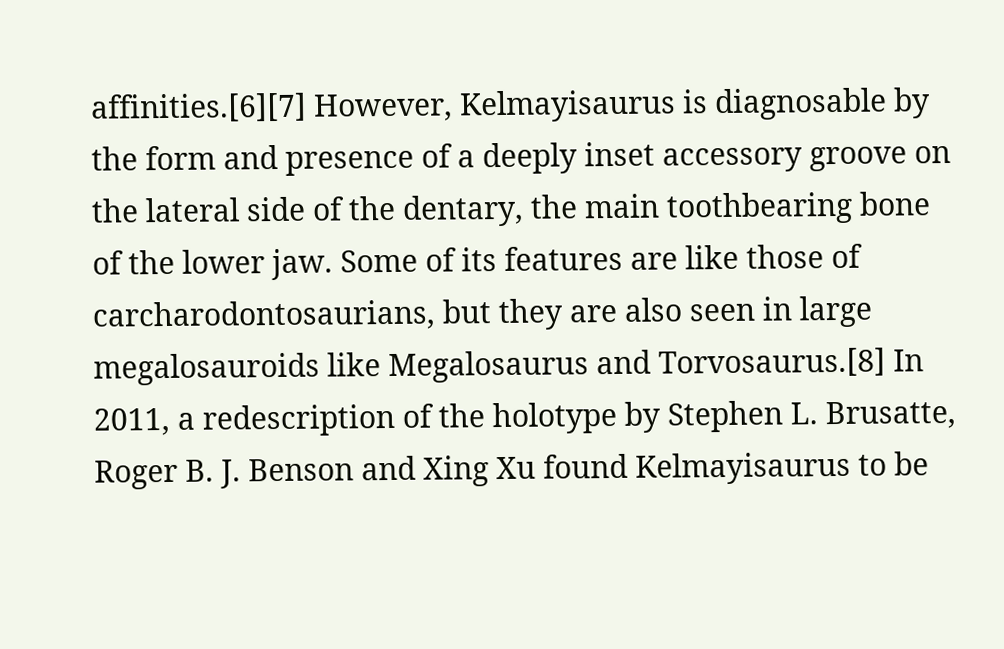affinities.[6][7] However, Kelmayisaurus is diagnosable by the form and presence of a deeply inset accessory groove on the lateral side of the dentary, the main toothbearing bone of the lower jaw. Some of its features are like those of carcharodontosaurians, but they are also seen in large megalosauroids like Megalosaurus and Torvosaurus.[8] In 2011, a redescription of the holotype by Stephen L. Brusatte, Roger B. J. Benson and Xing Xu found Kelmayisaurus to be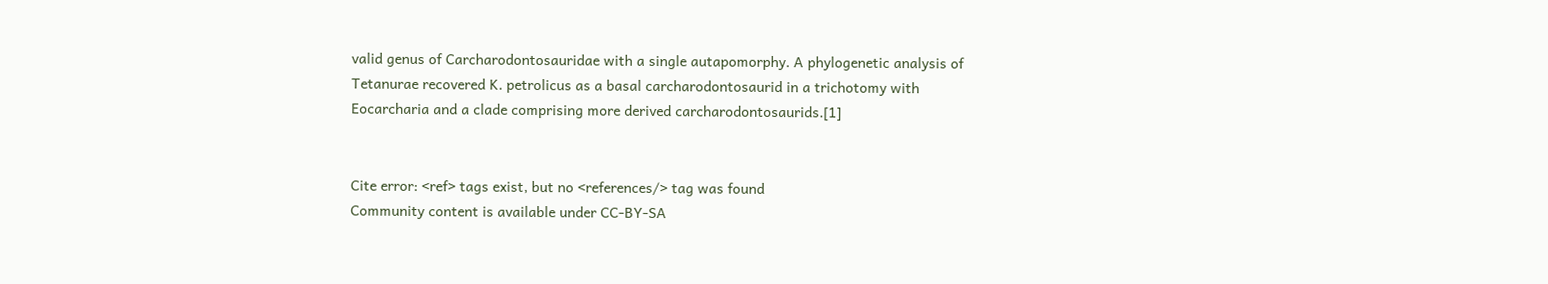valid genus of Carcharodontosauridae with a single autapomorphy. A phylogenetic analysis of Tetanurae recovered K. petrolicus as a basal carcharodontosaurid in a trichotomy with Eocarcharia and a clade comprising more derived carcharodontosaurids.[1]


Cite error: <ref> tags exist, but no <references/> tag was found
Community content is available under CC-BY-SA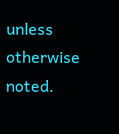unless otherwise noted.